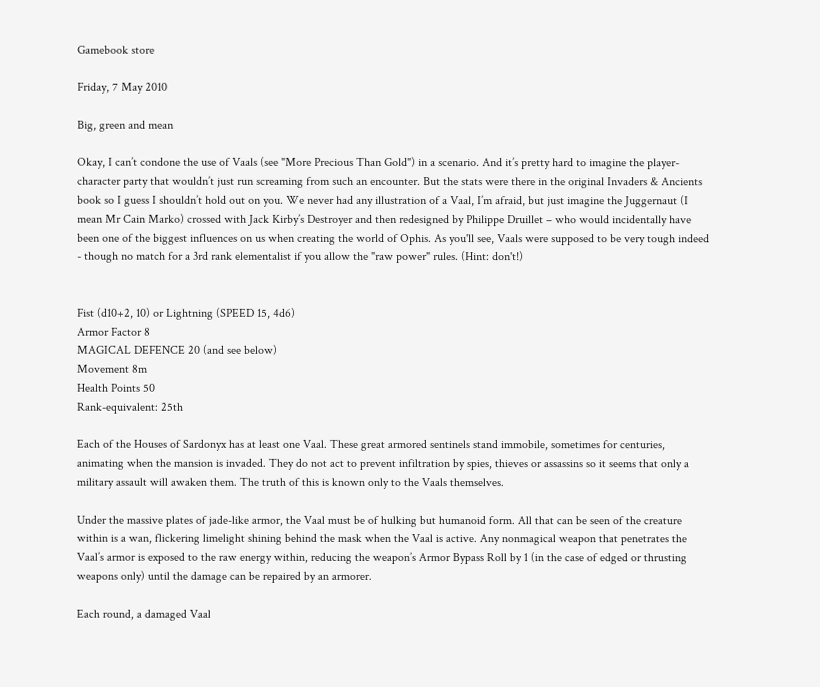Gamebook store

Friday, 7 May 2010

Big, green and mean

Okay, I can’t condone the use of Vaals (see "More Precious Than Gold") in a scenario. And it’s pretty hard to imagine the player-character party that wouldn’t just run screaming from such an encounter. But the stats were there in the original Invaders & Ancients book so I guess I shouldn’t hold out on you. We never had any illustration of a Vaal, I’m afraid, but just imagine the Juggernaut (I mean Mr Cain Marko) crossed with Jack Kirby’s Destroyer and then redesigned by Philippe Druillet – who would incidentally have been one of the biggest influences on us when creating the world of Ophis. As you'll see, Vaals were supposed to be very tough indeed - though no match for a 3rd rank elementalist if you allow the "raw power" rules. (Hint: don't!)


Fist (d10+2, 10) or Lightning (SPEED 15, 4d6)
Armor Factor 8
MAGICAL DEFENCE 20 (and see below)
Movement 8m
Health Points 50
Rank-equivalent: 25th

Each of the Houses of Sardonyx has at least one Vaal. These great armored sentinels stand immobile, sometimes for centuries, animating when the mansion is invaded. They do not act to prevent infiltration by spies, thieves or assassins so it seems that only a military assault will awaken them. The truth of this is known only to the Vaals themselves.

Under the massive plates of jade-like armor, the Vaal must be of hulking but humanoid form. All that can be seen of the creature within is a wan, flickering limelight shining behind the mask when the Vaal is active. Any nonmagical weapon that penetrates the Vaal’s armor is exposed to the raw energy within, reducing the weapon’s Armor Bypass Roll by 1 (in the case of edged or thrusting weapons only) until the damage can be repaired by an armorer.

Each round, a damaged Vaal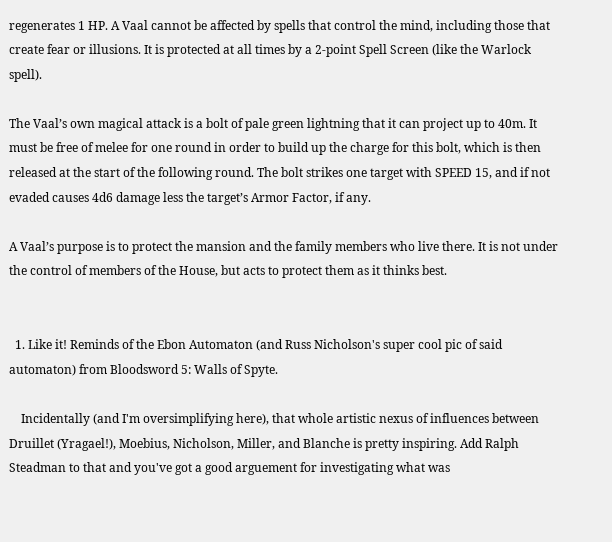regenerates 1 HP. A Vaal cannot be affected by spells that control the mind, including those that create fear or illusions. It is protected at all times by a 2-point Spell Screen (like the Warlock spell).

The Vaal’s own magical attack is a bolt of pale green lightning that it can project up to 40m. It must be free of melee for one round in order to build up the charge for this bolt, which is then released at the start of the following round. The bolt strikes one target with SPEED 15, and if not evaded causes 4d6 damage less the target’s Armor Factor, if any.

A Vaal’s purpose is to protect the mansion and the family members who live there. It is not under the control of members of the House, but acts to protect them as it thinks best.


  1. Like it! Reminds of the Ebon Automaton (and Russ Nicholson's super cool pic of said automaton) from Bloodsword 5: Walls of Spyte.

    Incidentally (and I'm oversimplifying here), that whole artistic nexus of influences between Druillet (Yragael!), Moebius, Nicholson, Miller, and Blanche is pretty inspiring. Add Ralph Steadman to that and you've got a good arguement for investigating what was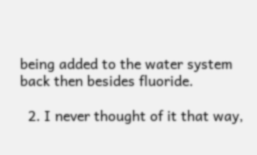being added to the water system back then besides fluoride.

  2. I never thought of it that way,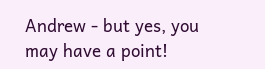Andrew - but yes, you may have a point!